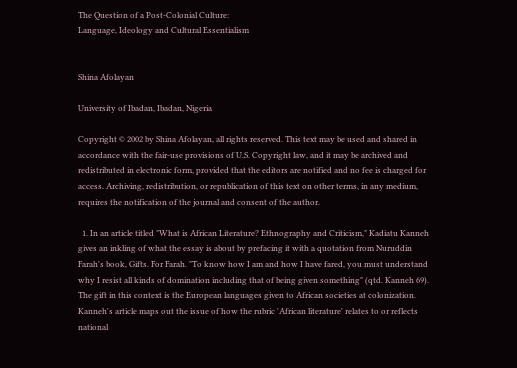The Question of a Post-Colonial Culture:
Language, Ideology and Cultural Essentialism


Shina Afolayan

University of Ibadan, Ibadan, Nigeria

Copyright © 2002 by Shina Afolayan, all rights reserved. This text may be used and shared in accordance with the fair-use provisions of U.S. Copyright law, and it may be archived and redistributed in electronic form, provided that the editors are notified and no fee is charged for access. Archiving, redistribution, or republication of this text on other terms, in any medium, requires the notification of the journal and consent of the author.

  1. In an article titled "What is African Literature? Ethnography and Criticism," Kadiatu Kanneh gives an inkling of what the essay is about by prefacing it with a quotation from Nuruddin Farah's book, Gifts. For Farah. "To know how I am and how I have fared, you must understand why I resist all kinds of domination including that of being given something" (qtd. Kanneh 69). The gift in this context is the European languages given to African societies at colonization. Kanneh's article maps out the issue of how the rubric 'African literature' relates to or reflects national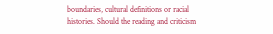boundaries, cultural definitions or racial histories. Should the reading and criticism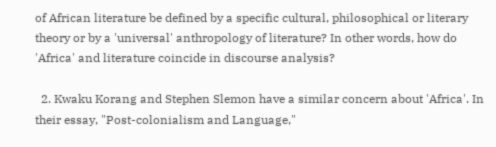of African literature be defined by a specific cultural, philosophical or literary theory or by a 'universal' anthropology of literature? In other words, how do 'Africa' and literature coincide in discourse analysis?

  2. Kwaku Korang and Stephen Slemon have a similar concern about 'Africa'. In their essay, "Post-colonialism and Language,"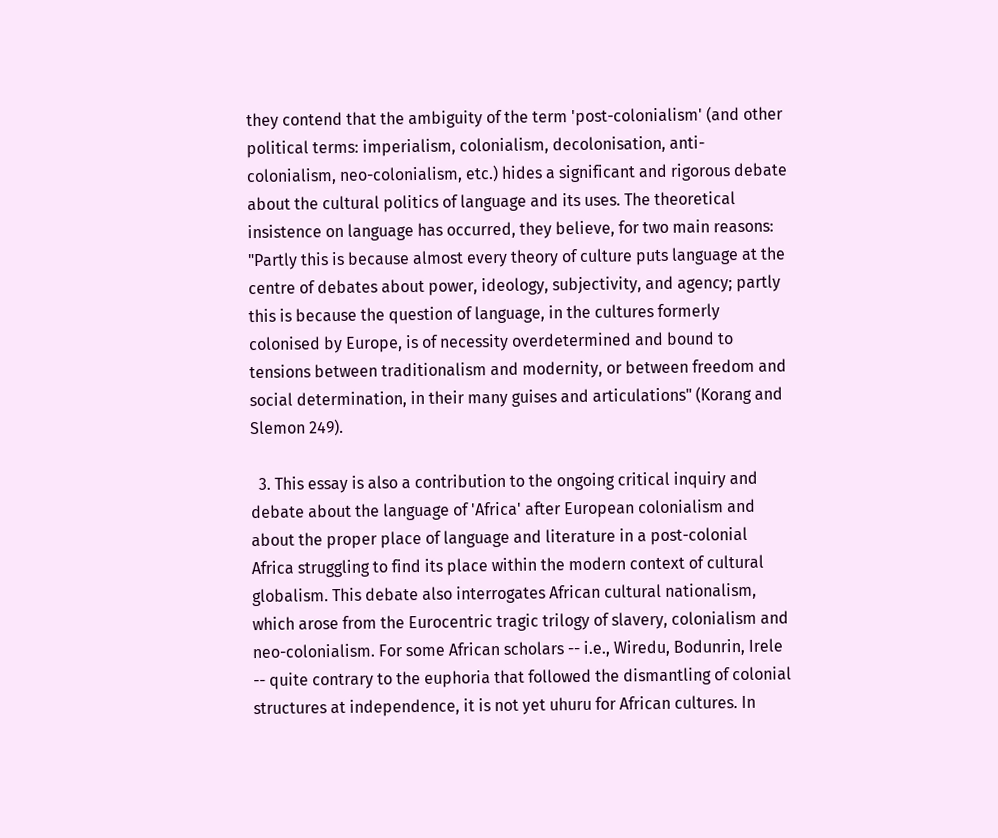they contend that the ambiguity of the term 'post-colonialism' (and other political terms: imperialism, colonialism, decolonisation, anti-colonialism, neo-colonialism, etc.) hides a significant and rigorous debate about the cultural politics of language and its uses. The theoretical insistence on language has occurred, they believe, for two main reasons: "Partly this is because almost every theory of culture puts language at the centre of debates about power, ideology, subjectivity, and agency; partly this is because the question of language, in the cultures formerly colonised by Europe, is of necessity overdetermined and bound to tensions between traditionalism and modernity, or between freedom and social determination, in their many guises and articulations" (Korang and Slemon 249).

  3. This essay is also a contribution to the ongoing critical inquiry and debate about the language of 'Africa' after European colonialism and about the proper place of language and literature in a post-colonial Africa struggling to find its place within the modern context of cultural globalism. This debate also interrogates African cultural nationalism, which arose from the Eurocentric tragic trilogy of slavery, colonialism and neo-colonialism. For some African scholars -- i.e., Wiredu, Bodunrin, Irele -- quite contrary to the euphoria that followed the dismantling of colonial structures at independence, it is not yet uhuru for African cultures. In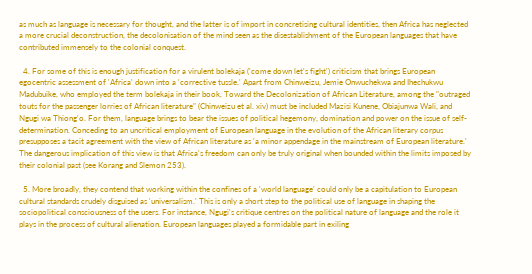as much as language is necessary for thought, and the latter is of import in concretising cultural identities, then Africa has neglected a more crucial deconstruction, the decolonisation of the mind seen as the disestablishment of the European languages that have contributed immensely to the colonial conquest.

  4. For some of this is enough justification for a virulent bolekaja ('come down let's fight') criticism that brings European egocentric assessment of 'Africa' down into a 'corrective tussle.' Apart from Chinweizu, Jemie Onwuchekwa and Ihechukwu Madubuike, who employed the term bolekaja in their book, Toward the Decolonization of African Literature, among the "outraged touts for the passenger lorries of African literature" (Chinweizu et al. xiv) must be included Mazisi Kunene, Obiajunwa Wali, and Ngugi wa Thiong'o. For them, language brings to bear the issues of political hegemony, domination and power on the issue of self-determination. Conceding to an uncritical employment of European language in the evolution of the African literary corpus presupposes a tacit agreement with the view of African literature as 'a minor appendage in the mainstream of European literature.' The dangerous implication of this view is that Africa's freedom can only be truly original when bounded within the limits imposed by their colonial past (see Korang and Slemon 253).

  5. More broadly, they contend that working within the confines of a 'world language' could only be a capitulation to European cultural standards crudely disguised as 'universalism.' This is only a short step to the political use of language in shaping the sociopolitical consciousness of the users. For instance, Ngugi's critique centres on the political nature of language and the role it plays in the process of cultural alienation. European languages played a formidable part in exiling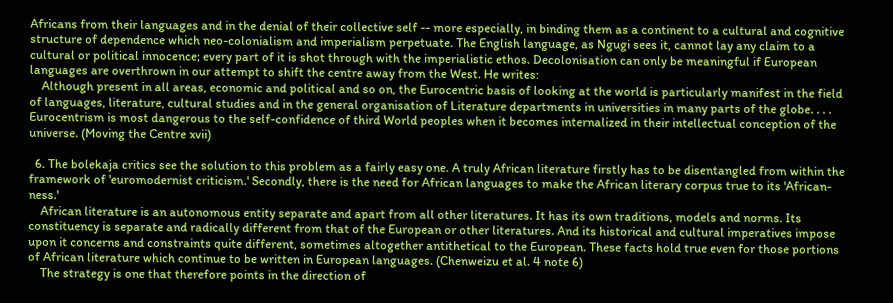Africans from their languages and in the denial of their collective self -- more especially, in binding them as a continent to a cultural and cognitive structure of dependence which neo-colonialism and imperialism perpetuate. The English language, as Ngugi sees it, cannot lay any claim to a cultural or political innocence; every part of it is shot through with the imperialistic ethos. Decolonisation can only be meaningful if European languages are overthrown in our attempt to shift the centre away from the West. He writes:
    Although present in all areas, economic and political and so on, the Eurocentric basis of looking at the world is particularly manifest in the field of languages, literature, cultural studies and in the general organisation of Literature departments in universities in many parts of the globe. . . . Eurocentrism is most dangerous to the self-confidence of third World peoples when it becomes internalized in their intellectual conception of the universe. (Moving the Centre xvii)

  6. The bolekaja critics see the solution to this problem as a fairly easy one. A truly African literature firstly has to be disentangled from within the framework of 'euromodernist criticism.' Secondly, there is the need for African languages to make the African literary corpus true to its 'African-ness.'
    African literature is an autonomous entity separate and apart from all other literatures. It has its own traditions, models and norms. Its constituency is separate and radically different from that of the European or other literatures. And its historical and cultural imperatives impose upon it concerns and constraints quite different, sometimes altogether antithetical to the European. These facts hold true even for those portions of African literature which continue to be written in European languages. (Chenweizu et al. 4 note 6)
    The strategy is one that therefore points in the direction of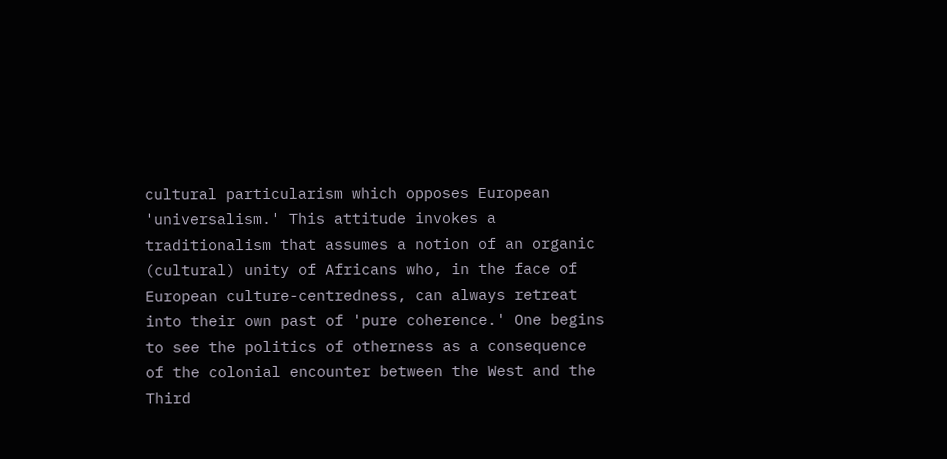cultural particularism which opposes European 'universalism.' This attitude invokes a traditionalism that assumes a notion of an organic (cultural) unity of Africans who, in the face of European culture-centredness, can always retreat into their own past of 'pure coherence.' One begins to see the politics of otherness as a consequence of the colonial encounter between the West and the Third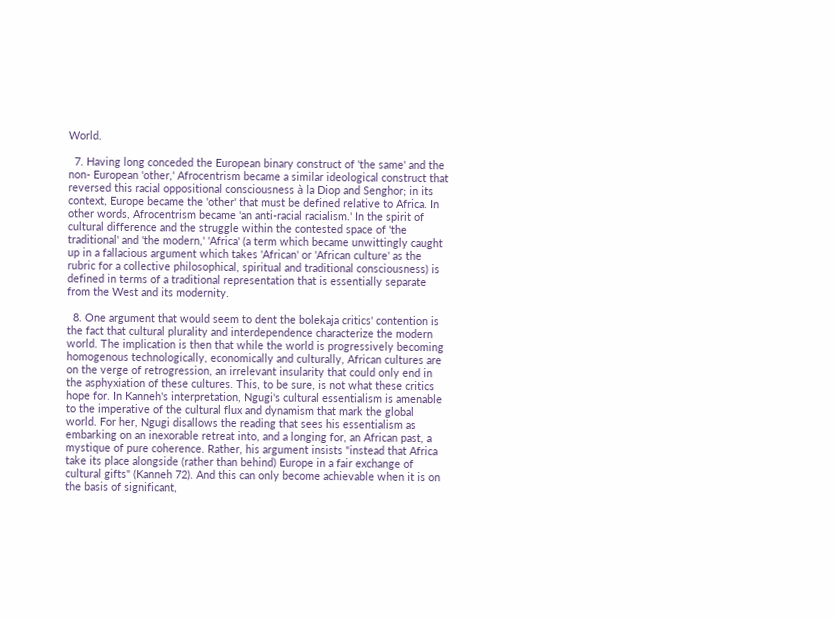World.

  7. Having long conceded the European binary construct of 'the same' and the non- European 'other,' Afrocentrism became a similar ideological construct that reversed this racial oppositional consciousness à la Diop and Senghor; in its context, Europe became the 'other' that must be defined relative to Africa. In other words, Afrocentrism became 'an anti-racial racialism.' In the spirit of cultural difference and the struggle within the contested space of 'the traditional' and 'the modern,' 'Africa' (a term which became unwittingly caught up in a fallacious argument which takes 'African' or 'African culture' as the rubric for a collective philosophical, spiritual and traditional consciousness) is defined in terms of a traditional representation that is essentially separate from the West and its modernity.

  8. One argument that would seem to dent the bolekaja critics' contention is the fact that cultural plurality and interdependence characterize the modern world. The implication is then that while the world is progressively becoming homogenous technologically, economically and culturally, African cultures are on the verge of retrogression, an irrelevant insularity that could only end in the asphyxiation of these cultures. This, to be sure, is not what these critics hope for. In Kanneh's interpretation, Ngugi's cultural essentialism is amenable to the imperative of the cultural flux and dynamism that mark the global world. For her, Ngugi disallows the reading that sees his essentialism as embarking on an inexorable retreat into, and a longing for, an African past, a mystique of pure coherence. Rather, his argument insists "instead that Africa take its place alongside (rather than behind) Europe in a fair exchange of cultural gifts" (Kanneh 72). And this can only become achievable when it is on the basis of significant,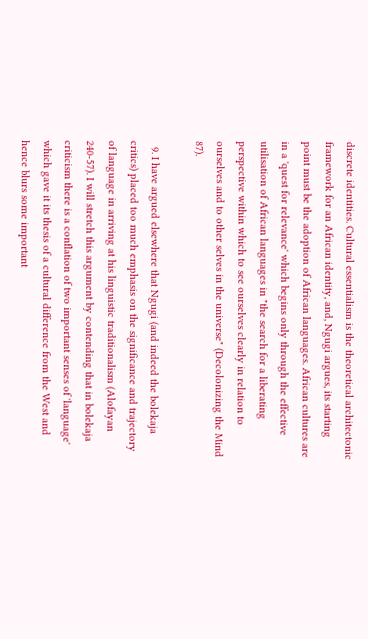discrete identities. Cultural essentialism is the theoretical architectonic framework for an African identity, and, Ngugi argues, its starting point must be the adoption of African languages. African cultures are in a 'quest for relevance' which begins only through the effective utilisation of African languages in "the search for a liberating perspective within which to see ourselves clearly in relation to ourselves and to other selves in the universe" (Decolonizing the Mind 87).

  9. I have argued elsewhere that Ngugi (and indeed the bolekaja critics) placed too much emphasis on the significance and trajectory of language in arriving at his linguistic traditionalism (Alofayan 240-57). I will stretch this argument by contending that in bolekaja criticism there is a conflation of two important senses of 'language' which gave it its thesis of a cultural difference from the West and hence blurs some important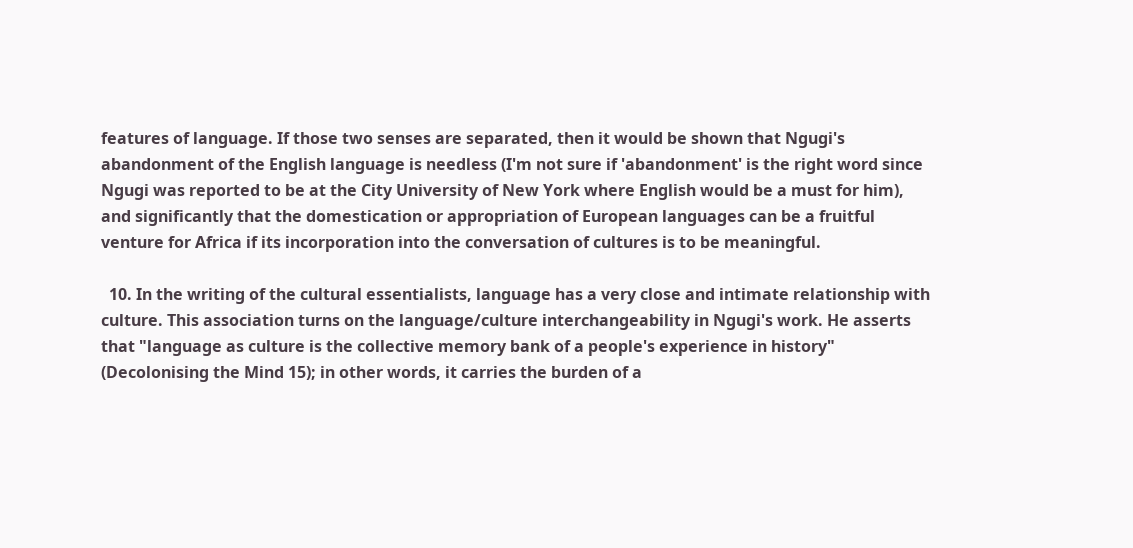features of language. If those two senses are separated, then it would be shown that Ngugi's abandonment of the English language is needless (I'm not sure if 'abandonment' is the right word since Ngugi was reported to be at the City University of New York where English would be a must for him), and significantly that the domestication or appropriation of European languages can be a fruitful venture for Africa if its incorporation into the conversation of cultures is to be meaningful.

  10. In the writing of the cultural essentialists, language has a very close and intimate relationship with culture. This association turns on the language/culture interchangeability in Ngugi's work. He asserts that "language as culture is the collective memory bank of a people's experience in history" (Decolonising the Mind 15); in other words, it carries the burden of a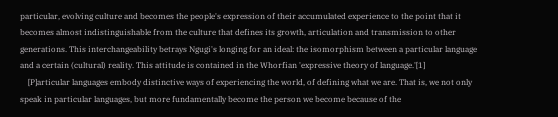particular, evolving culture and becomes the people's expression of their accumulated experience to the point that it becomes almost indistinguishable from the culture that defines its growth, articulation and transmission to other generations. This interchangeability betrays Ngugi's longing for an ideal: the isomorphism between a particular language and a certain (cultural) reality. This attitude is contained in the Whorfian 'expressive theory of language.'[1]
    [P]articular languages embody distinctive ways of experiencing the world, of defining what we are. That is, we not only speak in particular languages, but more fundamentally become the person we become because of the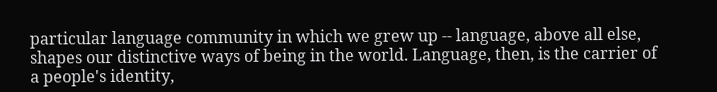particular language community in which we grew up -- language, above all else, shapes our distinctive ways of being in the world. Language, then, is the carrier of a people's identity,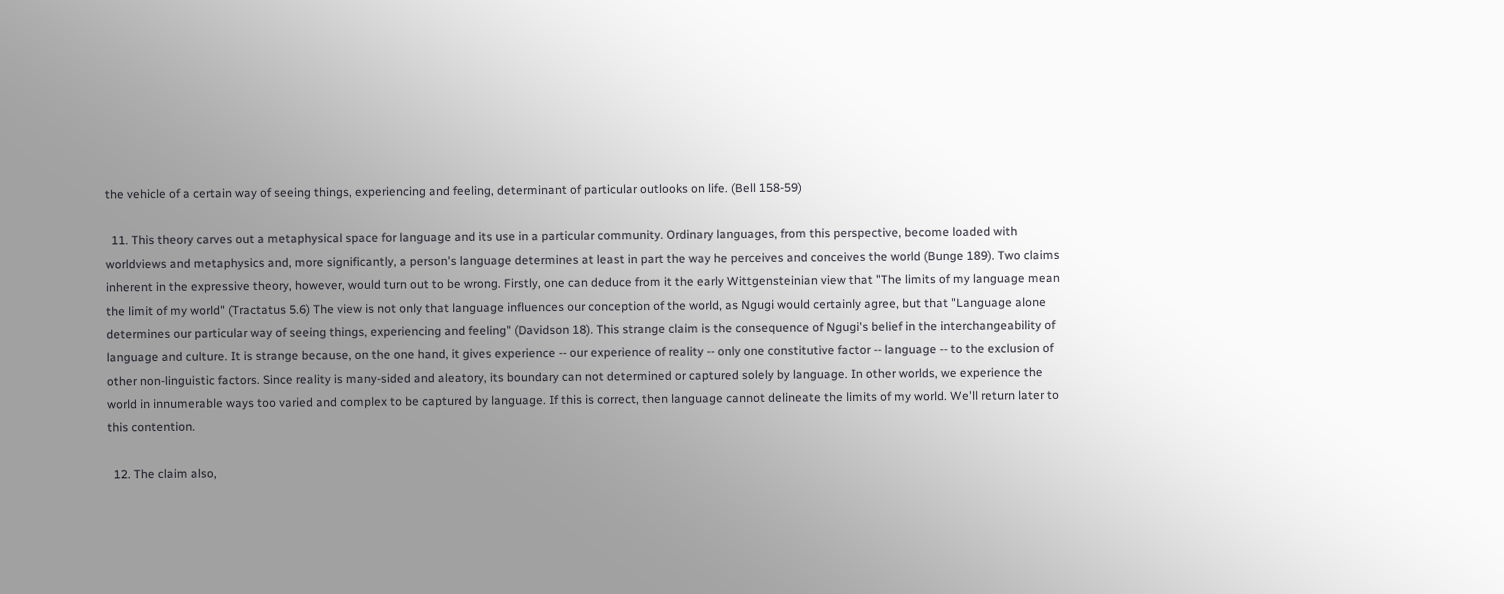the vehicle of a certain way of seeing things, experiencing and feeling, determinant of particular outlooks on life. (Bell 158-59)

  11. This theory carves out a metaphysical space for language and its use in a particular community. Ordinary languages, from this perspective, become loaded with worldviews and metaphysics and, more significantly, a person's language determines at least in part the way he perceives and conceives the world (Bunge 189). Two claims inherent in the expressive theory, however, would turn out to be wrong. Firstly, one can deduce from it the early Wittgensteinian view that "The limits of my language mean the limit of my world" (Tractatus 5.6) The view is not only that language influences our conception of the world, as Ngugi would certainly agree, but that "Language alone determines our particular way of seeing things, experiencing and feeling" (Davidson 18). This strange claim is the consequence of Ngugi's belief in the interchangeability of language and culture. It is strange because, on the one hand, it gives experience -- our experience of reality -- only one constitutive factor -- language -- to the exclusion of other non-linguistic factors. Since reality is many-sided and aleatory, its boundary can not determined or captured solely by language. In other worlds, we experience the world in innumerable ways too varied and complex to be captured by language. If this is correct, then language cannot delineate the limits of my world. We'll return later to this contention.

  12. The claim also,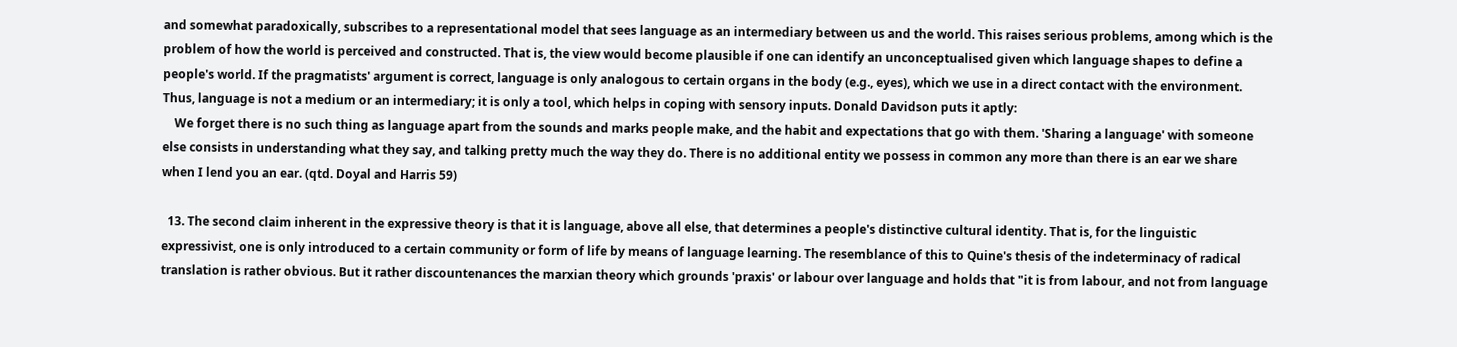and somewhat paradoxically, subscribes to a representational model that sees language as an intermediary between us and the world. This raises serious problems, among which is the problem of how the world is perceived and constructed. That is, the view would become plausible if one can identify an unconceptualised given which language shapes to define a people's world. If the pragmatists' argument is correct, language is only analogous to certain organs in the body (e.g., eyes), which we use in a direct contact with the environment. Thus, language is not a medium or an intermediary; it is only a tool, which helps in coping with sensory inputs. Donald Davidson puts it aptly:
    We forget there is no such thing as language apart from the sounds and marks people make, and the habit and expectations that go with them. 'Sharing a language' with someone else consists in understanding what they say, and talking pretty much the way they do. There is no additional entity we possess in common any more than there is an ear we share when I lend you an ear. (qtd. Doyal and Harris 59)

  13. The second claim inherent in the expressive theory is that it is language, above all else, that determines a people's distinctive cultural identity. That is, for the linguistic expressivist, one is only introduced to a certain community or form of life by means of language learning. The resemblance of this to Quine's thesis of the indeterminacy of radical translation is rather obvious. But it rather discountenances the marxian theory which grounds 'praxis' or labour over language and holds that "it is from labour, and not from language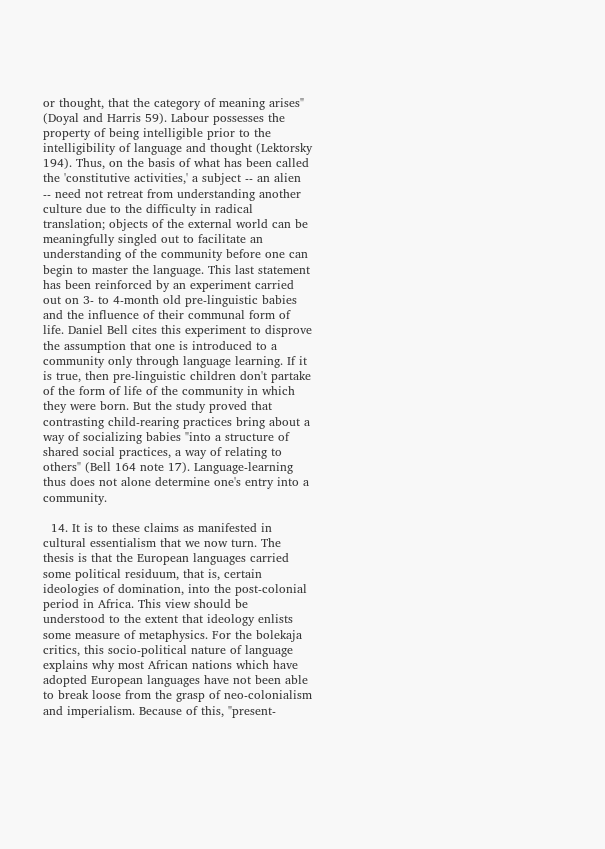or thought, that the category of meaning arises" (Doyal and Harris 59). Labour possesses the property of being intelligible prior to the intelligibility of language and thought (Lektorsky 194). Thus, on the basis of what has been called the 'constitutive activities,' a subject -- an alien -- need not retreat from understanding another culture due to the difficulty in radical translation; objects of the external world can be meaningfully singled out to facilitate an understanding of the community before one can begin to master the language. This last statement has been reinforced by an experiment carried out on 3- to 4-month old pre-linguistic babies and the influence of their communal form of life. Daniel Bell cites this experiment to disprove the assumption that one is introduced to a community only through language learning. If it is true, then pre-linguistic children don't partake of the form of life of the community in which they were born. But the study proved that contrasting child-rearing practices bring about a way of socializing babies "into a structure of shared social practices, a way of relating to others" (Bell 164 note 17). Language-learning thus does not alone determine one's entry into a community.

  14. It is to these claims as manifested in cultural essentialism that we now turn. The thesis is that the European languages carried some political residuum, that is, certain ideologies of domination, into the post-colonial period in Africa. This view should be understood to the extent that ideology enlists some measure of metaphysics. For the bolekaja critics, this socio-political nature of language explains why most African nations which have adopted European languages have not been able to break loose from the grasp of neo-colonialism and imperialism. Because of this, "present-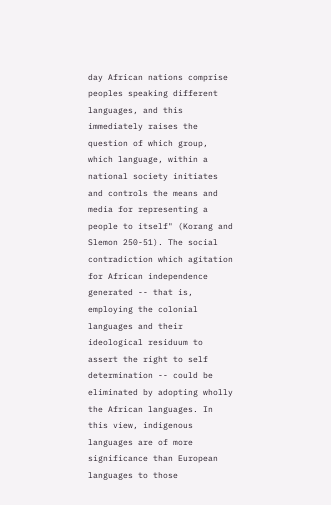day African nations comprise peoples speaking different languages, and this immediately raises the question of which group, which language, within a national society initiates and controls the means and media for representing a people to itself" (Korang and Slemon 250-51). The social contradiction which agitation for African independence generated -- that is, employing the colonial languages and their ideological residuum to assert the right to self determination -- could be eliminated by adopting wholly the African languages. In this view, indigenous languages are of more significance than European languages to those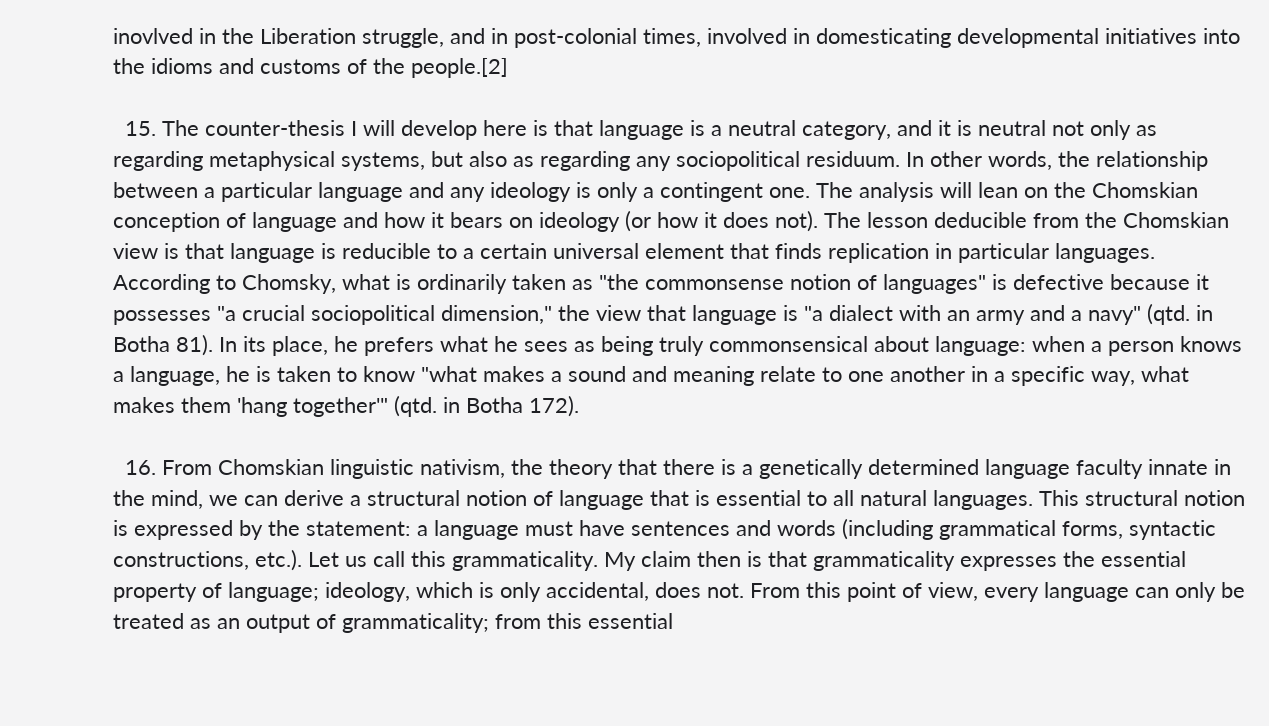inovlved in the Liberation struggle, and in post-colonial times, involved in domesticating developmental initiatives into the idioms and customs of the people.[2]

  15. The counter-thesis I will develop here is that language is a neutral category, and it is neutral not only as regarding metaphysical systems, but also as regarding any sociopolitical residuum. In other words, the relationship between a particular language and any ideology is only a contingent one. The analysis will lean on the Chomskian conception of language and how it bears on ideology (or how it does not). The lesson deducible from the Chomskian view is that language is reducible to a certain universal element that finds replication in particular languages. According to Chomsky, what is ordinarily taken as "the commonsense notion of languages" is defective because it possesses "a crucial sociopolitical dimension," the view that language is "a dialect with an army and a navy" (qtd. in Botha 81). In its place, he prefers what he sees as being truly commonsensical about language: when a person knows a language, he is taken to know "what makes a sound and meaning relate to one another in a specific way, what makes them 'hang together'" (qtd. in Botha 172).

  16. From Chomskian linguistic nativism, the theory that there is a genetically determined language faculty innate in the mind, we can derive a structural notion of language that is essential to all natural languages. This structural notion is expressed by the statement: a language must have sentences and words (including grammatical forms, syntactic constructions, etc.). Let us call this grammaticality. My claim then is that grammaticality expresses the essential property of language; ideology, which is only accidental, does not. From this point of view, every language can only be treated as an output of grammaticality; from this essential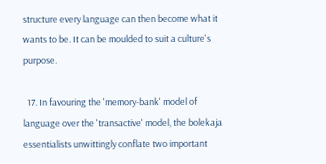structure every language can then become what it wants to be. It can be moulded to suit a culture's purpose.

  17. In favouring the 'memory-bank' model of language over the 'transactive' model, the bolekaja essentialists unwittingly conflate two important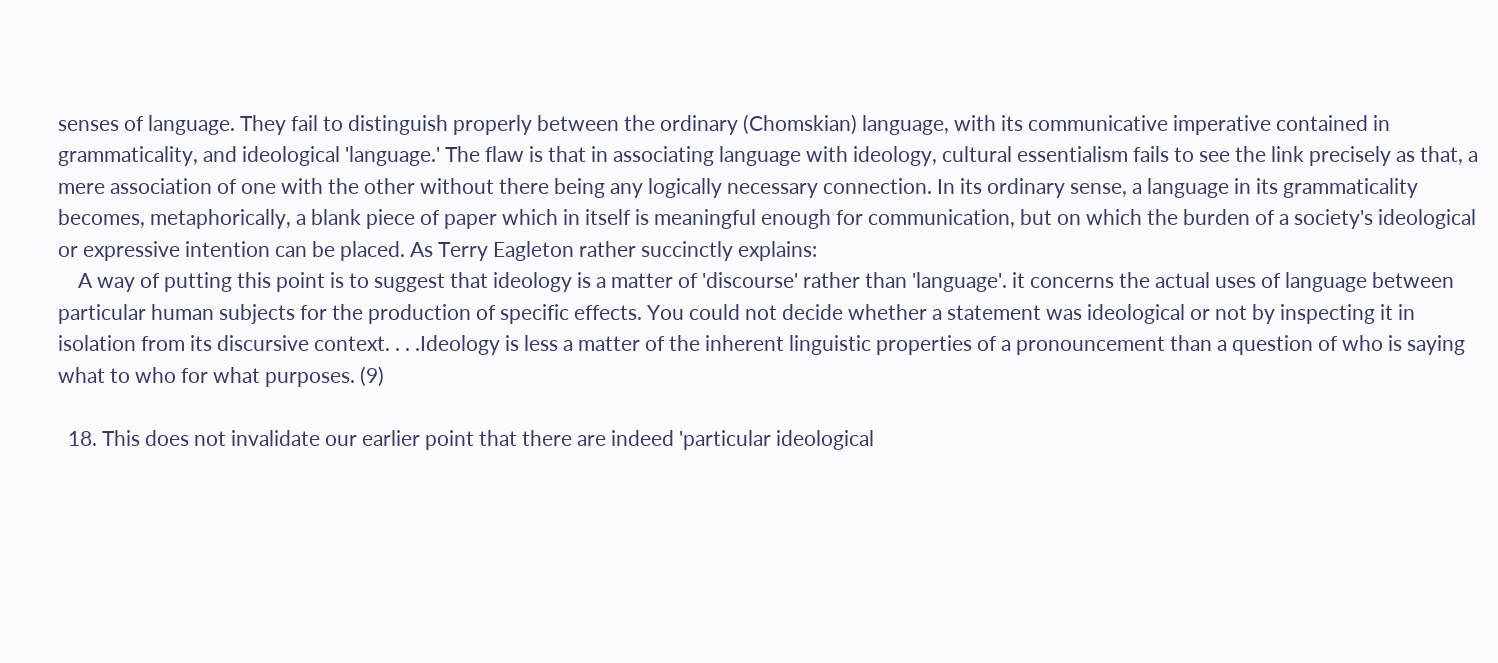senses of language. They fail to distinguish properly between the ordinary (Chomskian) language, with its communicative imperative contained in grammaticality, and ideological 'language.' The flaw is that in associating language with ideology, cultural essentialism fails to see the link precisely as that, a mere association of one with the other without there being any logically necessary connection. In its ordinary sense, a language in its grammaticality becomes, metaphorically, a blank piece of paper which in itself is meaningful enough for communication, but on which the burden of a society's ideological or expressive intention can be placed. As Terry Eagleton rather succinctly explains:
    A way of putting this point is to suggest that ideology is a matter of 'discourse' rather than 'language'. it concerns the actual uses of language between particular human subjects for the production of specific effects. You could not decide whether a statement was ideological or not by inspecting it in isolation from its discursive context. . . .Ideology is less a matter of the inherent linguistic properties of a pronouncement than a question of who is saying what to who for what purposes. (9)

  18. This does not invalidate our earlier point that there are indeed 'particular ideological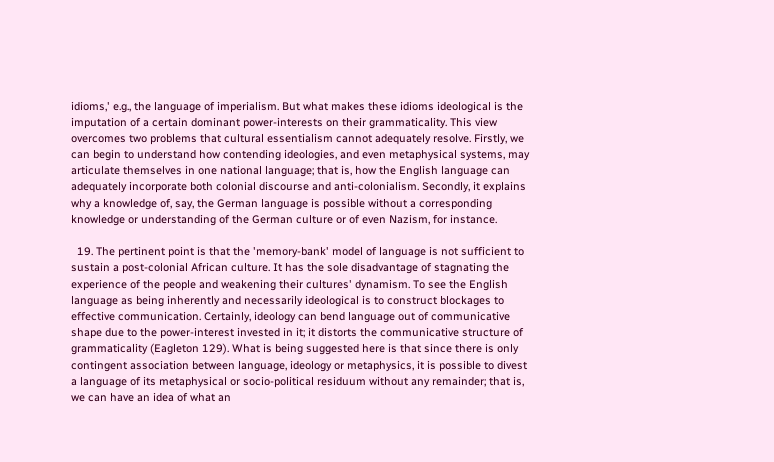idioms,' e.g., the language of imperialism. But what makes these idioms ideological is the imputation of a certain dominant power-interests on their grammaticality. This view overcomes two problems that cultural essentialism cannot adequately resolve. Firstly, we can begin to understand how contending ideologies, and even metaphysical systems, may articulate themselves in one national language; that is, how the English language can adequately incorporate both colonial discourse and anti-colonialism. Secondly, it explains why a knowledge of, say, the German language is possible without a corresponding knowledge or understanding of the German culture or of even Nazism, for instance.

  19. The pertinent point is that the 'memory-bank' model of language is not sufficient to sustain a post-colonial African culture. It has the sole disadvantage of stagnating the experience of the people and weakening their cultures' dynamism. To see the English language as being inherently and necessarily ideological is to construct blockages to effective communication. Certainly, ideology can bend language out of communicative shape due to the power-interest invested in it; it distorts the communicative structure of grammaticality (Eagleton 129). What is being suggested here is that since there is only contingent association between language, ideology or metaphysics, it is possible to divest a language of its metaphysical or socio-political residuum without any remainder; that is, we can have an idea of what an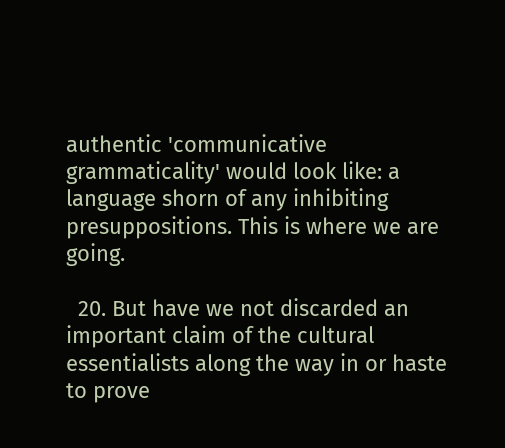authentic 'communicative grammaticality' would look like: a language shorn of any inhibiting presuppositions. This is where we are going.

  20. But have we not discarded an important claim of the cultural essentialists along the way in or haste to prove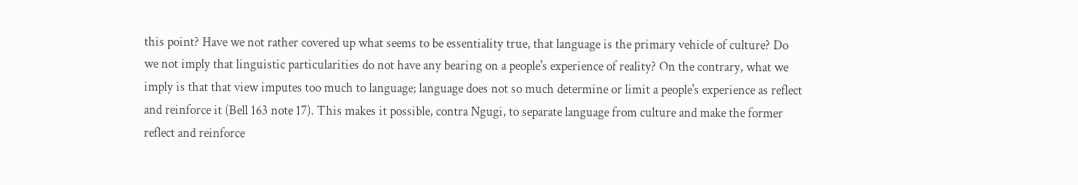this point? Have we not rather covered up what seems to be essentiality true, that language is the primary vehicle of culture? Do we not imply that linguistic particularities do not have any bearing on a people's experience of reality? On the contrary, what we imply is that that view imputes too much to language; language does not so much determine or limit a people's experience as reflect and reinforce it (Bell 163 note 17). This makes it possible, contra Ngugi, to separate language from culture and make the former reflect and reinforce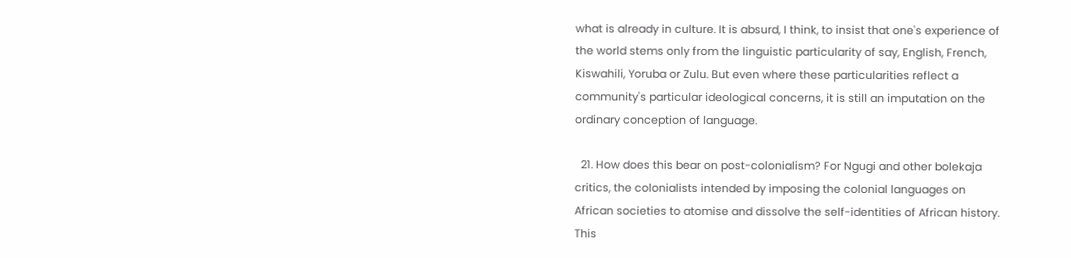what is already in culture. It is absurd, I think, to insist that one's experience of the world stems only from the linguistic particularity of say, English, French, Kiswahili, Yoruba or Zulu. But even where these particularities reflect a community's particular ideological concerns, it is still an imputation on the ordinary conception of language.

  21. How does this bear on post-colonialism? For Ngugi and other bolekaja critics, the colonialists intended by imposing the colonial languages on African societies to atomise and dissolve the self-identities of African history. This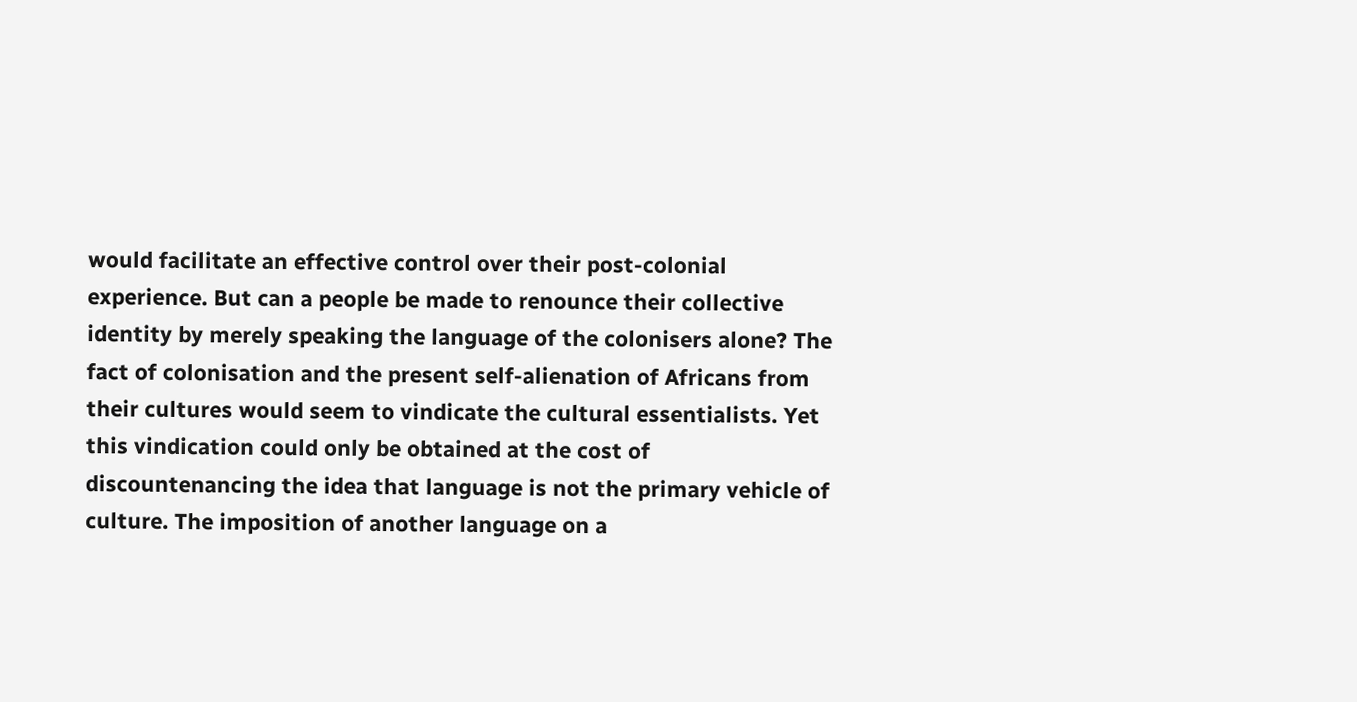would facilitate an effective control over their post-colonial experience. But can a people be made to renounce their collective identity by merely speaking the language of the colonisers alone? The fact of colonisation and the present self-alienation of Africans from their cultures would seem to vindicate the cultural essentialists. Yet this vindication could only be obtained at the cost of discountenancing the idea that language is not the primary vehicle of culture. The imposition of another language on a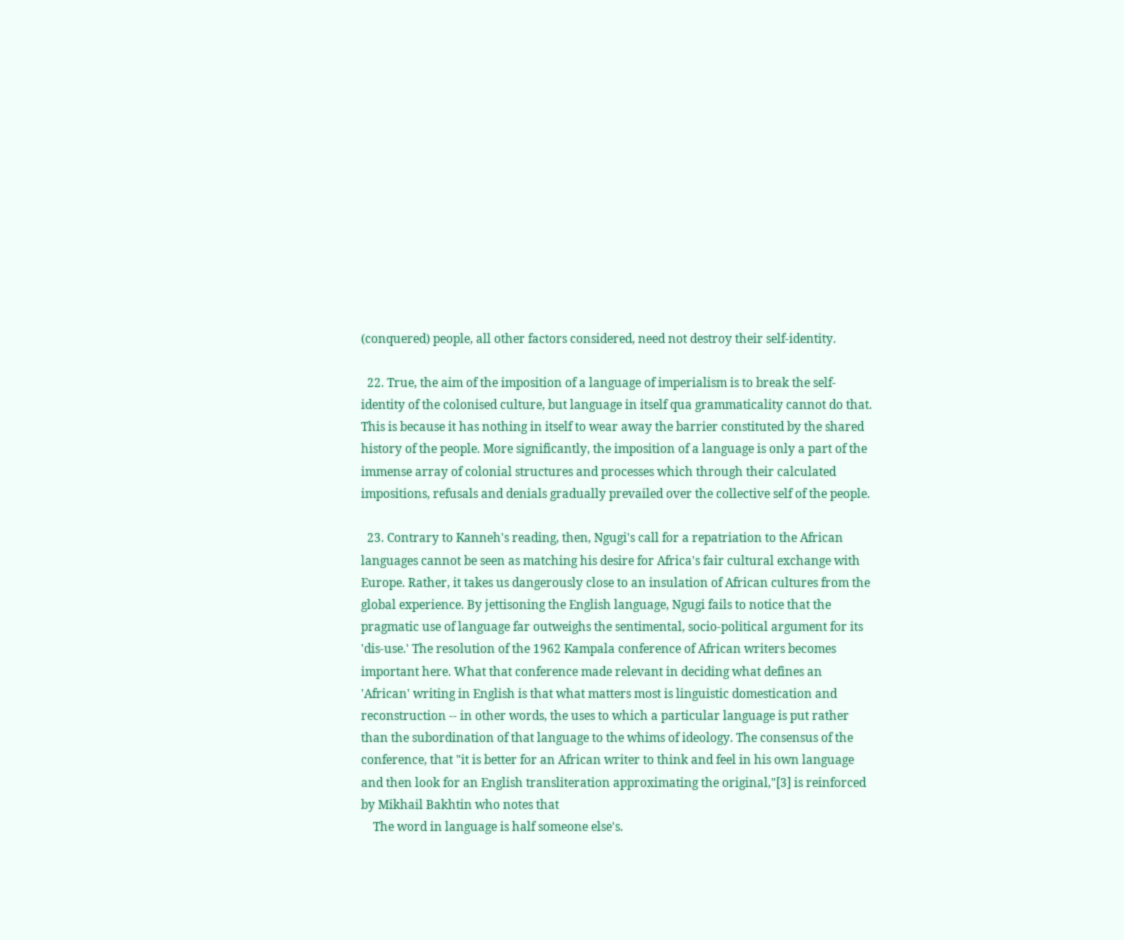(conquered) people, all other factors considered, need not destroy their self-identity.

  22. True, the aim of the imposition of a language of imperialism is to break the self-identity of the colonised culture, but language in itself qua grammaticality cannot do that. This is because it has nothing in itself to wear away the barrier constituted by the shared history of the people. More significantly, the imposition of a language is only a part of the immense array of colonial structures and processes which through their calculated impositions, refusals and denials gradually prevailed over the collective self of the people.

  23. Contrary to Kanneh's reading, then, Ngugi's call for a repatriation to the African languages cannot be seen as matching his desire for Africa's fair cultural exchange with Europe. Rather, it takes us dangerously close to an insulation of African cultures from the global experience. By jettisoning the English language, Ngugi fails to notice that the pragmatic use of language far outweighs the sentimental, socio-political argument for its 'dis-use.' The resolution of the 1962 Kampala conference of African writers becomes important here. What that conference made relevant in deciding what defines an 'African' writing in English is that what matters most is linguistic domestication and reconstruction -- in other words, the uses to which a particular language is put rather than the subordination of that language to the whims of ideology. The consensus of the conference, that "it is better for an African writer to think and feel in his own language and then look for an English transliteration approximating the original,"[3] is reinforced by Mikhail Bakhtin who notes that
    The word in language is half someone else's.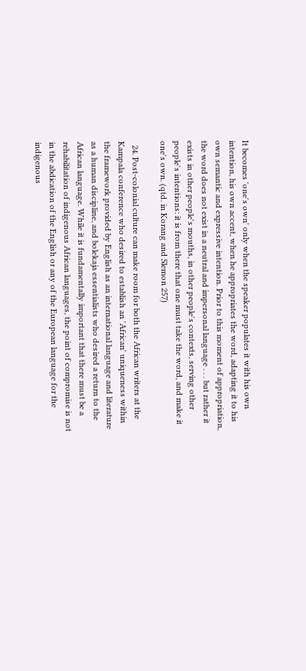It becomes 'one's own' only when the speaker populates it with his own intention, his own accent, when he appropriates the word, adapting it to his own semantic and expressive intention. Prior to this moment of appropriation, the word does not exist in a neutral and impersonal language . . . but rather it exists in other people's mouths, in other people's contexts, serving other people's intentions: it is from there that one must take the word, and make it one's own. (qtd. in Korang and Slemon 257)

  24. Post-colonial culture can make room for both the African writers at the Kampala conference who desired to establish an 'African' uniqueness within the framework provided by English as an international language and literature as a human discipline, and bolekaja essentialists who desired a return to the African language. While it is fundamentally important that there must be a rehabilitation of indigenous African languages, the point of compromise is not in the abdication of the English or any of the European language for the indigenous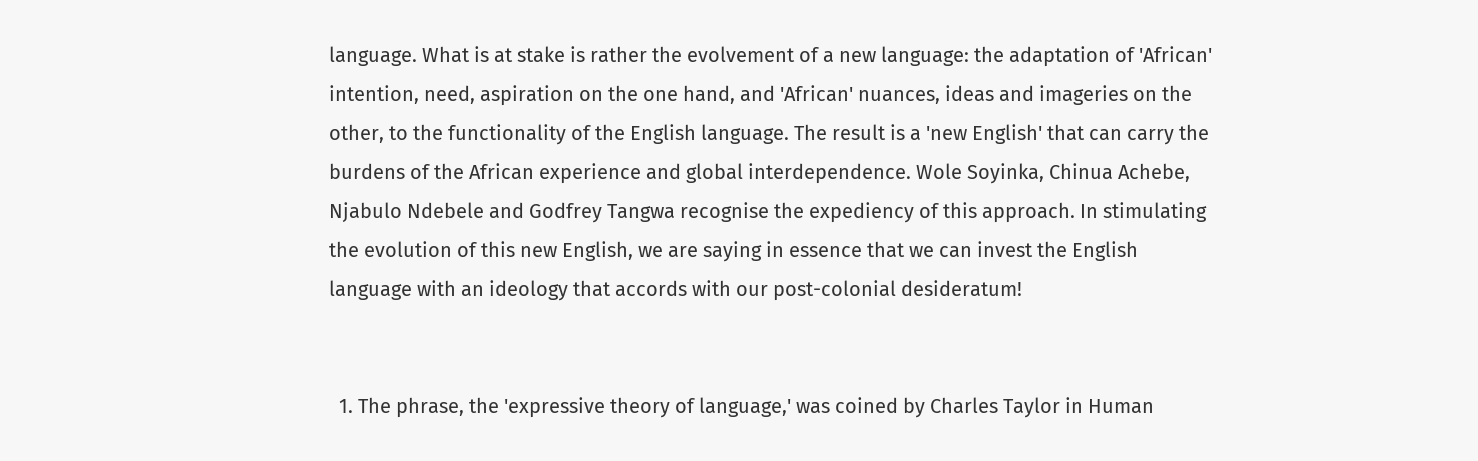language. What is at stake is rather the evolvement of a new language: the adaptation of 'African' intention, need, aspiration on the one hand, and 'African' nuances, ideas and imageries on the other, to the functionality of the English language. The result is a 'new English' that can carry the burdens of the African experience and global interdependence. Wole Soyinka, Chinua Achebe, Njabulo Ndebele and Godfrey Tangwa recognise the expediency of this approach. In stimulating the evolution of this new English, we are saying in essence that we can invest the English language with an ideology that accords with our post-colonial desideratum!


  1. The phrase, the 'expressive theory of language,' was coined by Charles Taylor in Human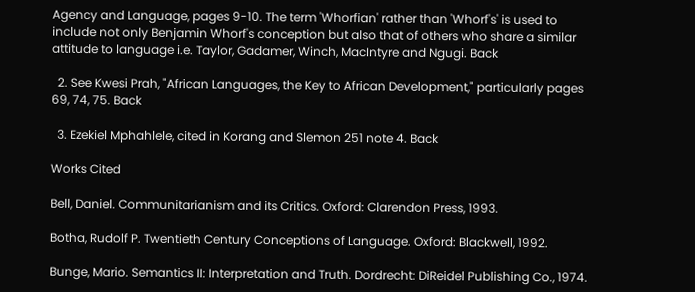Agency and Language, pages 9-10. The term 'Whorfian' rather than 'Whorf's' is used to include not only Benjamin Whorf's conception but also that of others who share a similar attitude to language i.e. Taylor, Gadamer, Winch, MacIntyre and Ngugi. Back

  2. See Kwesi Prah, "African Languages, the Key to African Development," particularly pages 69, 74, 75. Back

  3. Ezekiel Mphahlele, cited in Korang and Slemon 251 note 4. Back

Works Cited

Bell, Daniel. Communitarianism and its Critics. Oxford: Clarendon Press, 1993.

Botha, Rudolf P. Twentieth Century Conceptions of Language. Oxford: Blackwell, 1992.

Bunge, Mario. Semantics II: Interpretation and Truth. Dordrecht: DiReidel Publishing Co., 1974.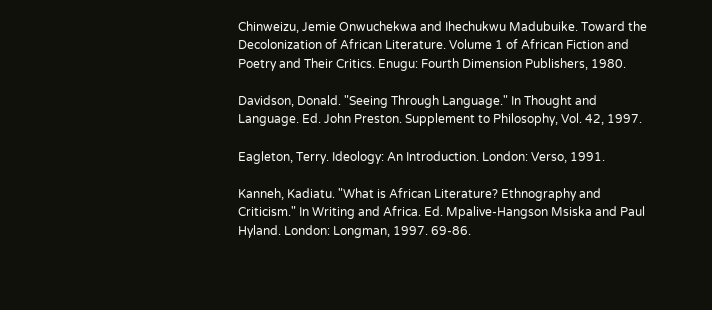Chinweizu, Jemie Onwuchekwa and Ihechukwu Madubuike. Toward the Decolonization of African Literature. Volume 1 of African Fiction and Poetry and Their Critics. Enugu: Fourth Dimension Publishers, 1980.

Davidson, Donald. "Seeing Through Language." In Thought and Language. Ed. John Preston. Supplement to Philosophy, Vol. 42, 1997.

Eagleton, Terry. Ideology: An Introduction. London: Verso, 1991.

Kanneh, Kadiatu. "What is African Literature? Ethnography and Criticism." In Writing and Africa. Ed. Mpalive-Hangson Msiska and Paul Hyland. London: Longman, 1997. 69-86.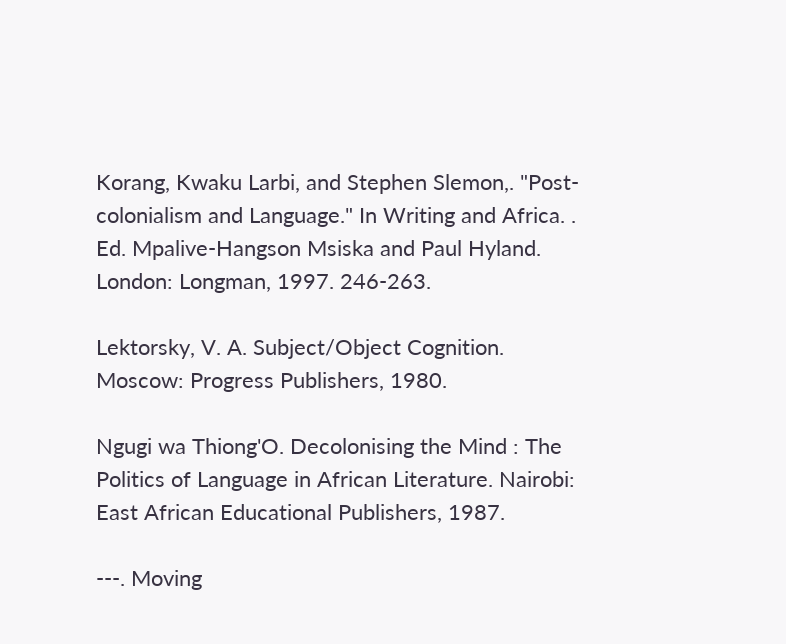Korang, Kwaku Larbi, and Stephen Slemon,. "Post-colonialism and Language." In Writing and Africa. . Ed. Mpalive-Hangson Msiska and Paul Hyland. London: Longman, 1997. 246-263.

Lektorsky, V. A. Subject/Object Cognition. Moscow: Progress Publishers, 1980.

Ngugi wa Thiong'O. Decolonising the Mind : The Politics of Language in African Literature. Nairobi: East African Educational Publishers, 1987.

---. Moving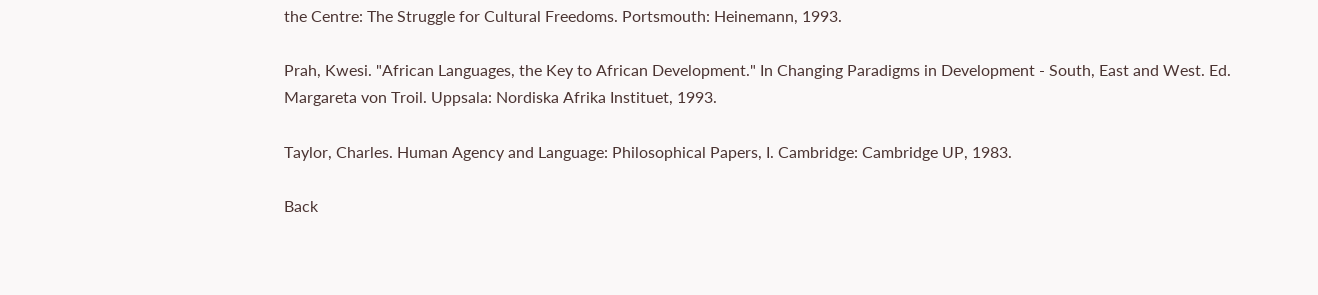the Centre: The Struggle for Cultural Freedoms. Portsmouth: Heinemann, 1993.

Prah, Kwesi. "African Languages, the Key to African Development." In Changing Paradigms in Development - South, East and West. Ed. Margareta von Troil. Uppsala: Nordiska Afrika Instituet, 1993.

Taylor, Charles. Human Agency and Language: Philosophical Papers, I. Cambridge: Cambridge UP, 1983.

Back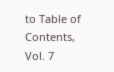to Table of Contents, Vol. 7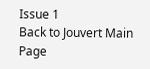Issue 1
Back to Jouvert Main Page